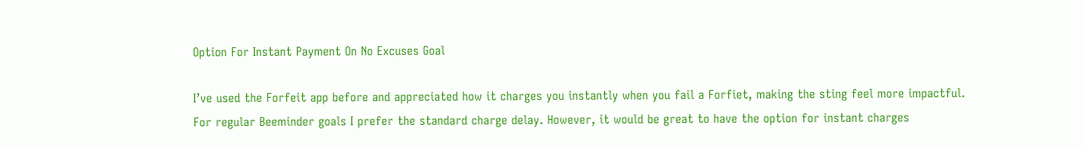Option For Instant Payment On No Excuses Goal

I’ve used the Forfeit app before and appreciated how it charges you instantly when you fail a Forfiet, making the sting feel more impactful. For regular Beeminder goals I prefer the standard charge delay. However, it would be great to have the option for instant charges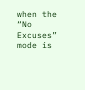when the “No Excuses” mode is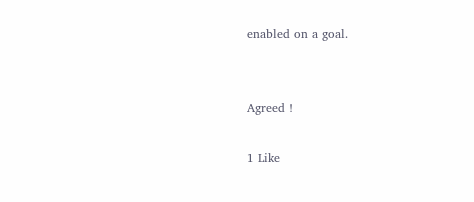enabled on a goal.


Agreed !

1 Like